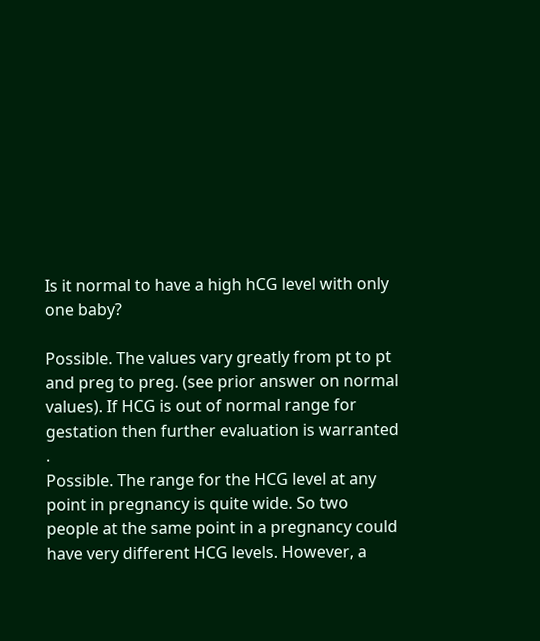Is it normal to have a high hCG level with only one baby?

Possible. The values vary greatly from pt to pt and preg to preg. (see prior answer on normal values). If HCG is out of normal range for gestation then further evaluation is warranted .
Possible. The range for the HCG level at any point in pregnancy is quite wide. So two people at the same point in a pregnancy could have very different HCG levels. However, a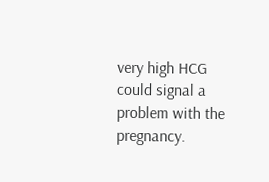very high HCG could signal a problem with the pregnancy.